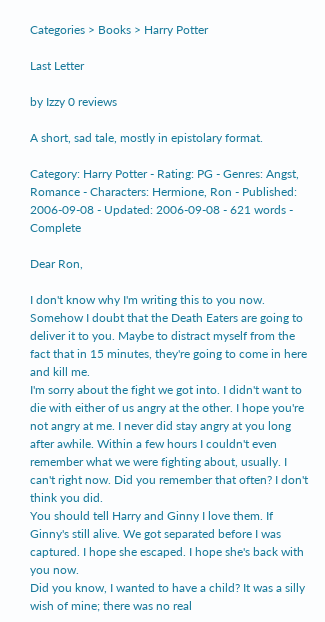Categories > Books > Harry Potter

Last Letter

by Izzy 0 reviews

A short, sad tale, mostly in epistolary format.

Category: Harry Potter - Rating: PG - Genres: Angst, Romance - Characters: Hermione, Ron - Published: 2006-09-08 - Updated: 2006-09-08 - 621 words - Complete

Dear Ron,

I don't know why I'm writing this to you now. Somehow I doubt that the Death Eaters are going to deliver it to you. Maybe to distract myself from the fact that in 15 minutes, they're going to come in here and kill me.
I'm sorry about the fight we got into. I didn't want to die with either of us angry at the other. I hope you're not angry at me. I never did stay angry at you long after awhile. Within a few hours I couldn't even remember what we were fighting about, usually. I can't right now. Did you remember that often? I don't think you did.
You should tell Harry and Ginny I love them. If Ginny's still alive. We got separated before I was captured. I hope she escaped. I hope she's back with you now.
Did you know, I wanted to have a child? It was a silly wish of mine; there was no real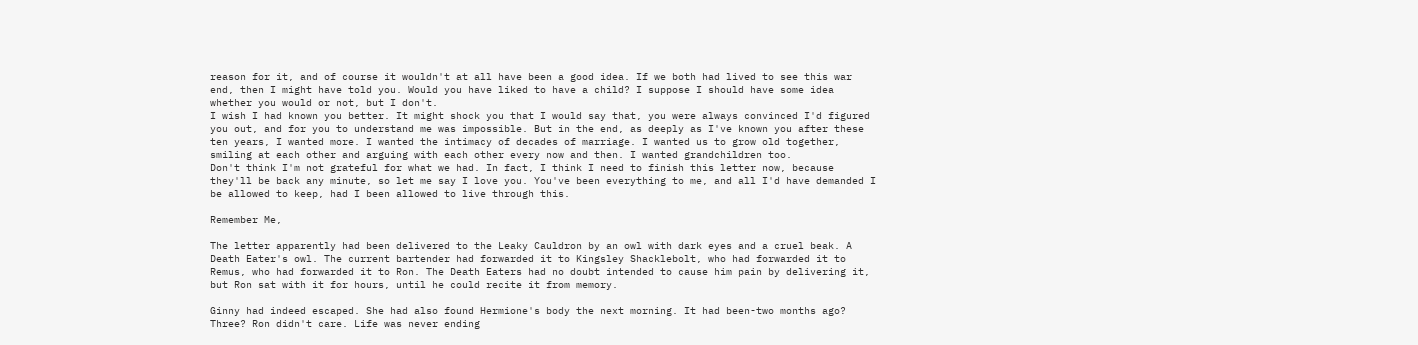reason for it, and of course it wouldn't at all have been a good idea. If we both had lived to see this war end, then I might have told you. Would you have liked to have a child? I suppose I should have some idea whether you would or not, but I don't.
I wish I had known you better. It might shock you that I would say that, you were always convinced I'd figured you out, and for you to understand me was impossible. But in the end, as deeply as I've known you after these ten years, I wanted more. I wanted the intimacy of decades of marriage. I wanted us to grow old together, smiling at each other and arguing with each other every now and then. I wanted grandchildren too.
Don't think I'm not grateful for what we had. In fact, I think I need to finish this letter now, because they'll be back any minute, so let me say I love you. You've been everything to me, and all I'd have demanded I be allowed to keep, had I been allowed to live through this.

Remember Me,

The letter apparently had been delivered to the Leaky Cauldron by an owl with dark eyes and a cruel beak. A Death Eater's owl. The current bartender had forwarded it to Kingsley Shacklebolt, who had forwarded it to Remus, who had forwarded it to Ron. The Death Eaters had no doubt intended to cause him pain by delivering it, but Ron sat with it for hours, until he could recite it from memory.

Ginny had indeed escaped. She had also found Hermione's body the next morning. It had been-two months ago? Three? Ron didn't care. Life was never ending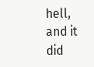hell, and it did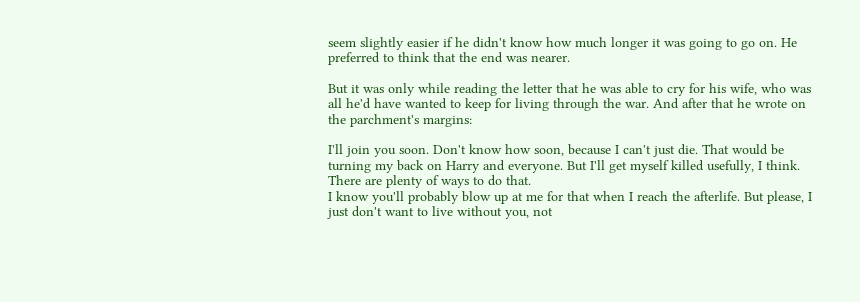seem slightly easier if he didn't know how much longer it was going to go on. He preferred to think that the end was nearer.

But it was only while reading the letter that he was able to cry for his wife, who was all he'd have wanted to keep for living through the war. And after that he wrote on the parchment's margins:

I'll join you soon. Don't know how soon, because I can't just die. That would be turning my back on Harry and everyone. But I'll get myself killed usefully, I think. There are plenty of ways to do that.
I know you'll probably blow up at me for that when I reach the afterlife. But please, I just don't want to live without you, not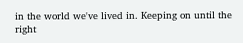in the world we've lived in. Keeping on until the right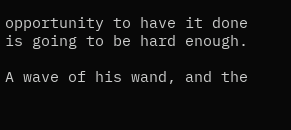opportunity to have it done is going to be hard enough.

A wave of his wand, and the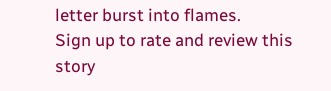letter burst into flames.
Sign up to rate and review this story